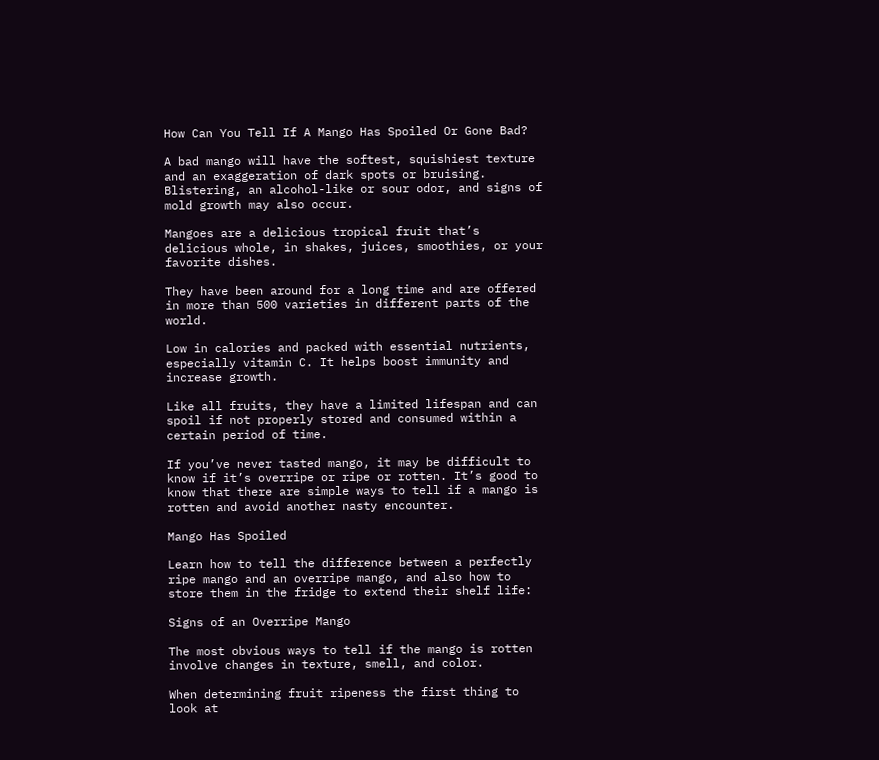How Can You Tell If A Mango Has Spoiled Or Gone Bad?

A bad mango will have the softest, squishiest texture and an exaggeration of dark spots or bruising. Blistering, an alcohol-like or sour odor, and signs of mold growth may also occur.

Mangoes are a delicious tropical fruit that’s delicious whole, in shakes, juices, smoothies, or your favorite dishes.

They have been around for a long time and are offered in more than 500 varieties in different parts of the world.

Low in calories and packed with essential nutrients, especially vitamin C. It helps boost immunity and increase growth.

Like all fruits, they have a limited lifespan and can spoil if not properly stored and consumed within a certain period of time.

If you’ve never tasted mango, it may be difficult to know if it’s overripe or ripe or rotten. It’s good to know that there are simple ways to tell if a mango is rotten and avoid another nasty encounter.

Mango Has Spoiled

Learn how to tell the difference between a perfectly ripe mango and an overripe mango, and also how to store them in the fridge to extend their shelf life:

Signs of an Overripe Mango

The most obvious ways to tell if the mango is rotten involve changes in texture, smell, and color.

When determining fruit ripeness the first thing to look at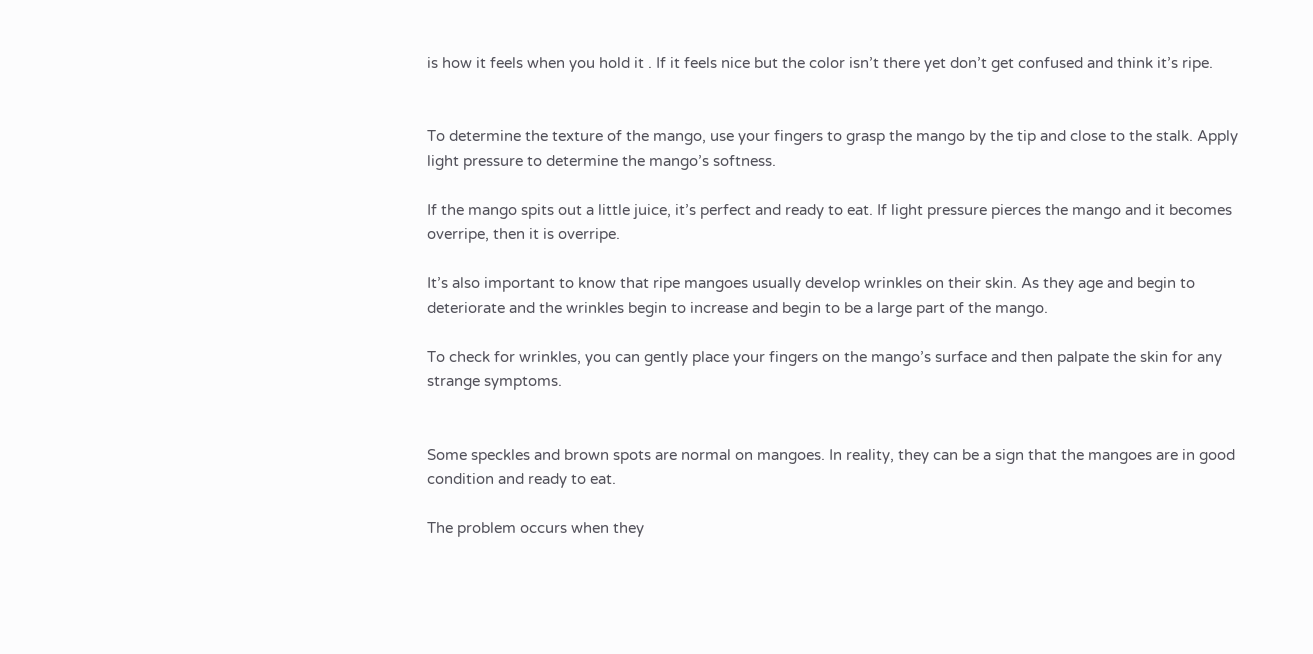is how it feels when you hold it . If it feels nice but the color isn’t there yet don’t get confused and think it’s ripe.


To determine the texture of the mango, use your fingers to grasp the mango by the tip and close to the stalk. Apply light pressure to determine the mango’s softness.

If the mango spits out a little juice, it’s perfect and ready to eat. If light pressure pierces the mango and it becomes overripe, then it is overripe.

It’s also important to know that ripe mangoes usually develop wrinkles on their skin. As they age and begin to deteriorate and the wrinkles begin to increase and begin to be a large part of the mango.

To check for wrinkles, you can gently place your fingers on the mango’s surface and then palpate the skin for any strange symptoms.


Some speckles and brown spots are normal on mangoes. In reality, they can be a sign that the mangoes are in good condition and ready to eat.

The problem occurs when they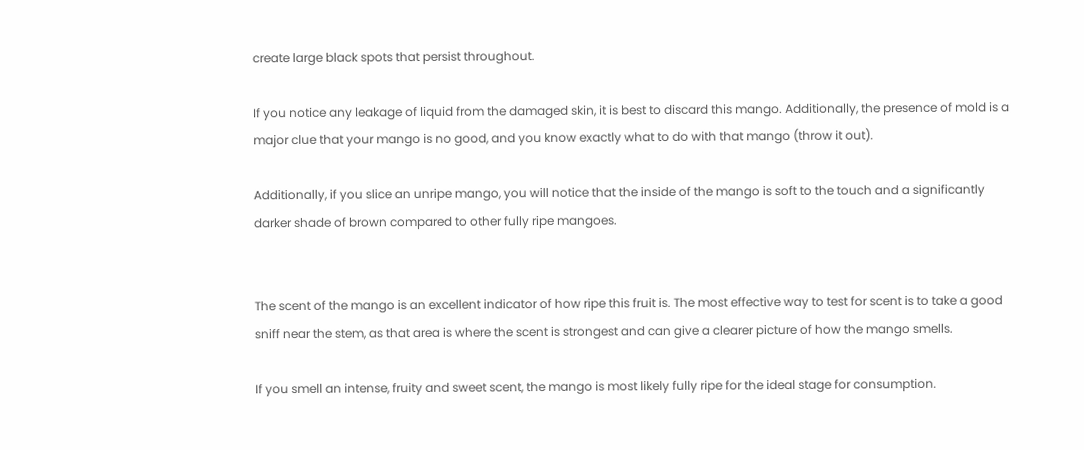create large black spots that persist throughout.

If you notice any leakage of liquid from the damaged skin, it is best to discard this mango. Additionally, the presence of mold is a major clue that your mango is no good, and you know exactly what to do with that mango (throw it out).

Additionally, if you slice an unripe mango, you will notice that the inside of the mango is soft to the touch and a significantly darker shade of brown compared to other fully ripe mangoes.


The scent of the mango is an excellent indicator of how ripe this fruit is. The most effective way to test for scent is to take a good sniff near the stem, as that area is where the scent is strongest and can give a clearer picture of how the mango smells.

If you smell an intense, fruity and sweet scent, the mango is most likely fully ripe for the ideal stage for consumption.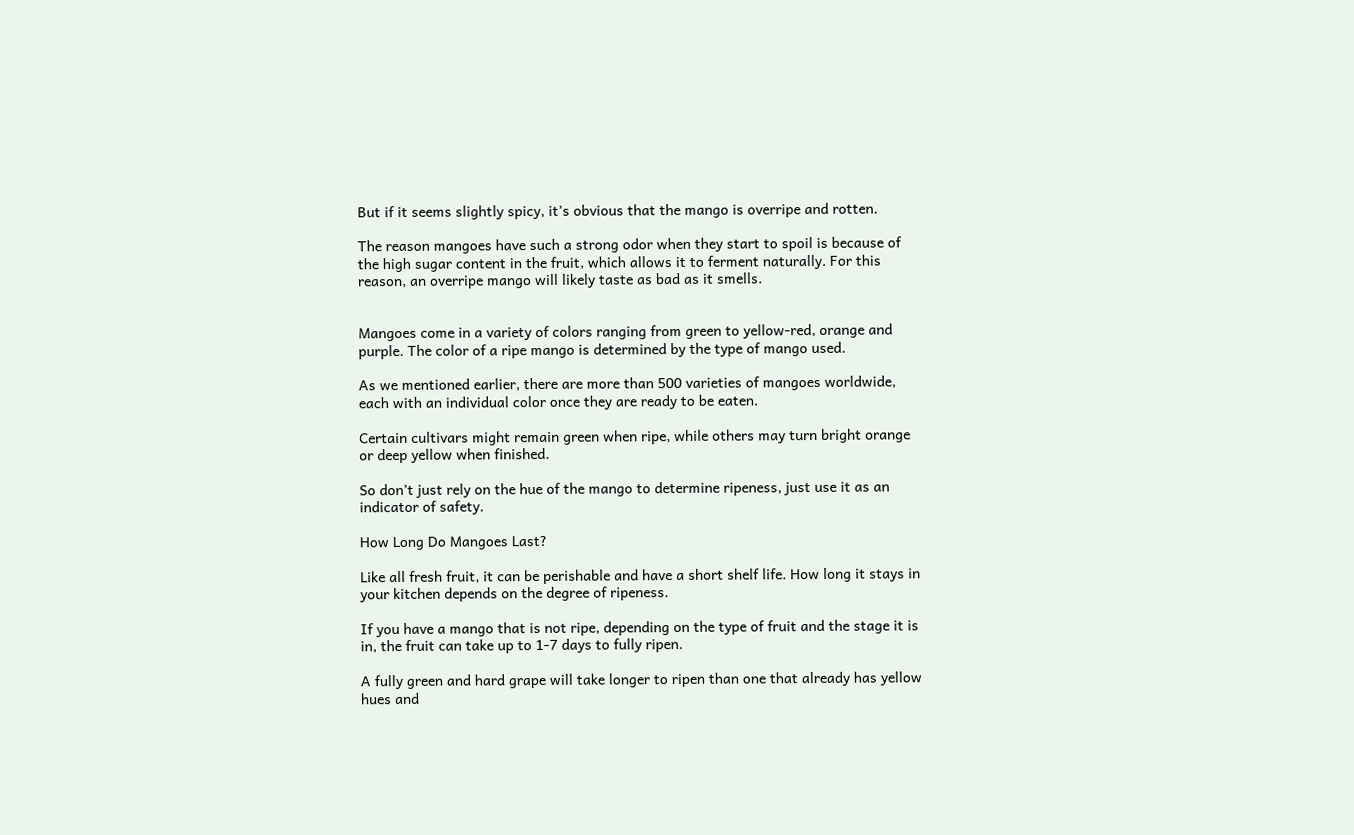But if it seems slightly spicy, it’s obvious that the mango is overripe and rotten.

The reason mangoes have such a strong odor when they start to spoil is because of the high sugar content in the fruit, which allows it to ferment naturally. For this reason, an overripe mango will likely taste as bad as it smells.


Mangoes come in a variety of colors ranging from green to yellow-red, orange and purple. The color of a ripe mango is determined by the type of mango used.

As we mentioned earlier, there are more than 500 varieties of mangoes worldwide, each with an individual color once they are ready to be eaten.

Certain cultivars might remain green when ripe, while others may turn bright orange or deep yellow when finished.

So don’t just rely on the hue of the mango to determine ripeness, just use it as an indicator of safety.

How Long Do Mangoes Last?

Like all fresh fruit, it can be perishable and have a short shelf life. How long it stays in your kitchen depends on the degree of ripeness.

If you have a mango that is not ripe, depending on the type of fruit and the stage it is in, the fruit can take up to 1-7 days to fully ripen.

A fully green and hard grape will take longer to ripen than one that already has yellow hues and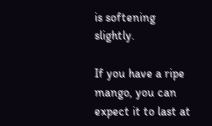is softening slightly.

If you have a ripe mango, you can expect it to last at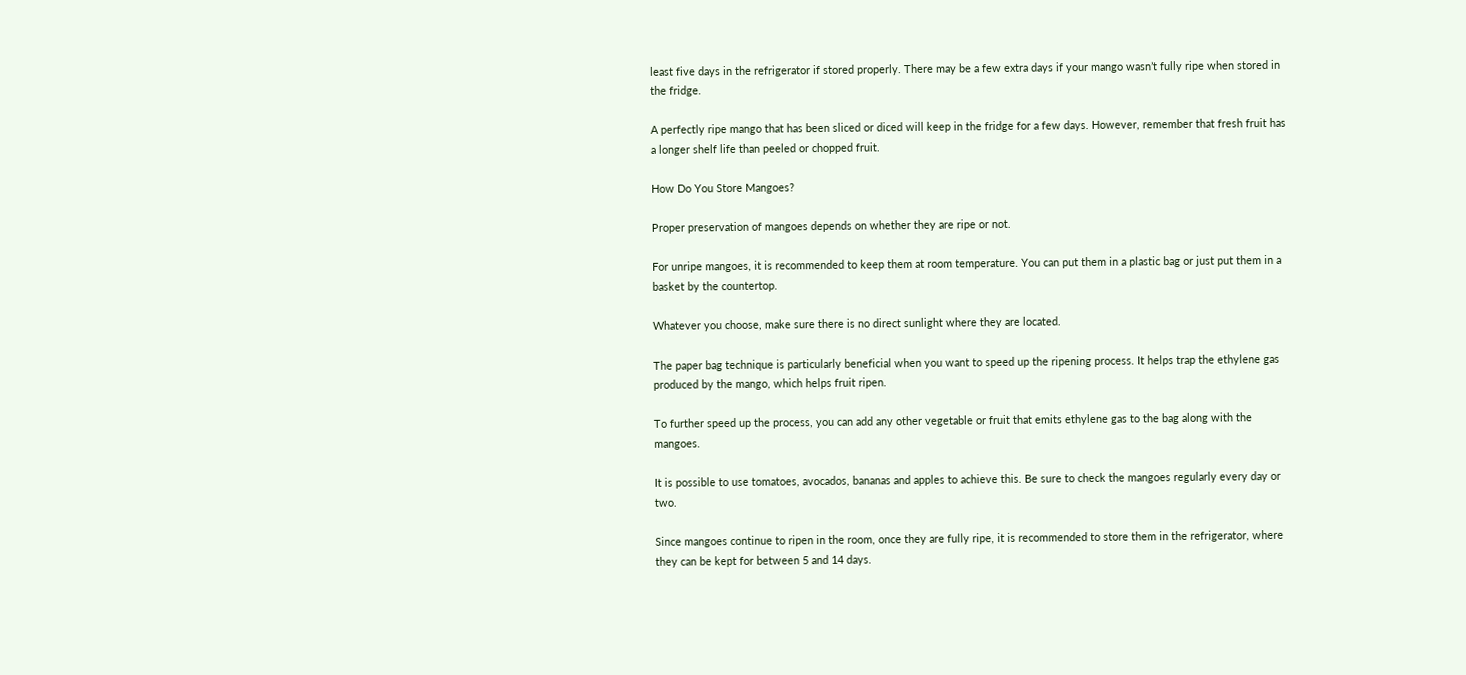least five days in the refrigerator if stored properly. There may be a few extra days if your mango wasn’t fully ripe when stored in the fridge.

A perfectly ripe mango that has been sliced or diced will keep in the fridge for a few days. However, remember that fresh fruit has a longer shelf life than peeled or chopped fruit.

How Do You Store Mangoes?

Proper preservation of mangoes depends on whether they are ripe or not.

For unripe mangoes, it is recommended to keep them at room temperature. You can put them in a plastic bag or just put them in a basket by the countertop.

Whatever you choose, make sure there is no direct sunlight where they are located.

The paper bag technique is particularly beneficial when you want to speed up the ripening process. It helps trap the ethylene gas produced by the mango, which helps fruit ripen.

To further speed up the process, you can add any other vegetable or fruit that emits ethylene gas to the bag along with the mangoes.

It is possible to use tomatoes, avocados, bananas and apples to achieve this. Be sure to check the mangoes regularly every day or two.

Since mangoes continue to ripen in the room, once they are fully ripe, it is recommended to store them in the refrigerator, where they can be kept for between 5 and 14 days.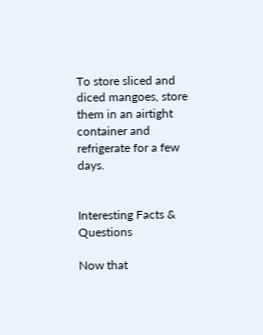To store sliced and diced mangoes, store them in an airtight container and refrigerate for a few days.


Interesting Facts & Questions

Now that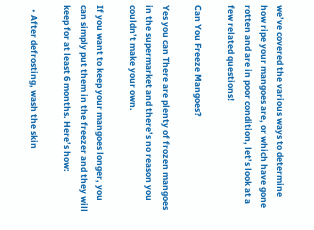we’ve covered the various ways to determine how ripe your mangoes are, or which have gone rotten and are in poor condition, let’s look at a few related questions!

Can You Freeze Mangoes?

Yes you can There are plenty of frozen mangoes in the supermarket and there’s no reason you couldn’t make your own.

If you want to keep your mangoes longer, you can simply put them in the freezer and they will keep for at least 6 months. Here’s how:

  • After defrosting, wash the skin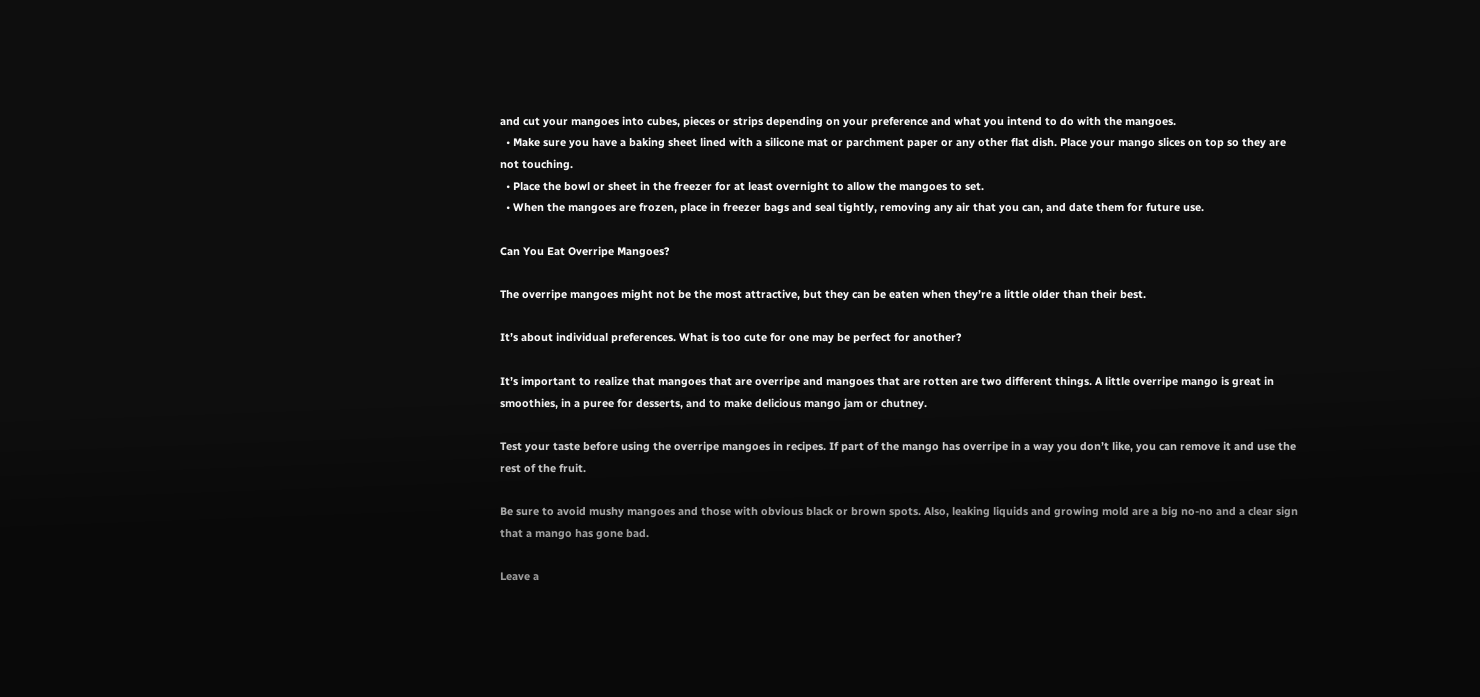and cut your mangoes into cubes, pieces or strips depending on your preference and what you intend to do with the mangoes.
  • Make sure you have a baking sheet lined with a silicone mat or parchment paper or any other flat dish. Place your mango slices on top so they are not touching.
  • Place the bowl or sheet in the freezer for at least overnight to allow the mangoes to set.
  • When the mangoes are frozen, place in freezer bags and seal tightly, removing any air that you can, and date them for future use.

Can You Eat Overripe Mangoes?

The overripe mangoes might not be the most attractive, but they can be eaten when they’re a little older than their best.

It’s about individual preferences. What is too cute for one may be perfect for another?

It’s important to realize that mangoes that are overripe and mangoes that are rotten are two different things. A little overripe mango is great in smoothies, in a puree for desserts, and to make delicious mango jam or chutney.

Test your taste before using the overripe mangoes in recipes. If part of the mango has overripe in a way you don’t like, you can remove it and use the rest of the fruit.

Be sure to avoid mushy mangoes and those with obvious black or brown spots. Also, leaking liquids and growing mold are a big no-no and a clear sign that a mango has gone bad.

Leave a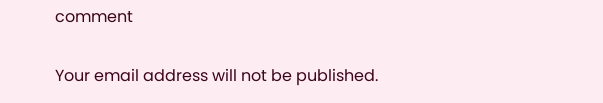comment

Your email address will not be published.